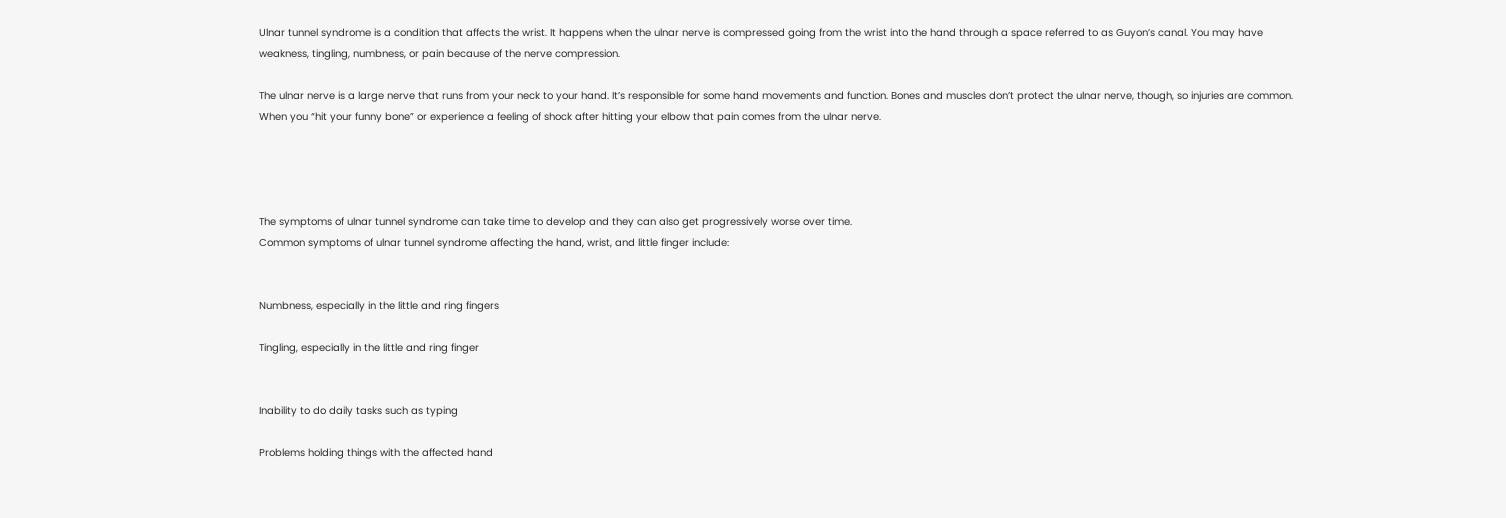Ulnar tunnel syndrome is a condition that affects the wrist. It happens when the ulnar nerve is compressed going from the wrist into the hand through a space referred to as Guyon’s canal. You may have weakness, tingling, numbness, or pain because of the nerve compression.

The ulnar nerve is a large nerve that runs from your neck to your hand. It’s responsible for some hand movements and function. Bones and muscles don’t protect the ulnar nerve, though, so injuries are common. When you “hit your funny bone” or experience a feeling of shock after hitting your elbow that pain comes from the ulnar nerve.




The symptoms of ulnar tunnel syndrome can take time to develop and they can also get progressively worse over time.
Common symptoms of ulnar tunnel syndrome affecting the hand, wrist, and little finger include:


Numbness, especially in the little and ring fingers

Tingling, especially in the little and ring finger


Inability to do daily tasks such as typing

Problems holding things with the affected hand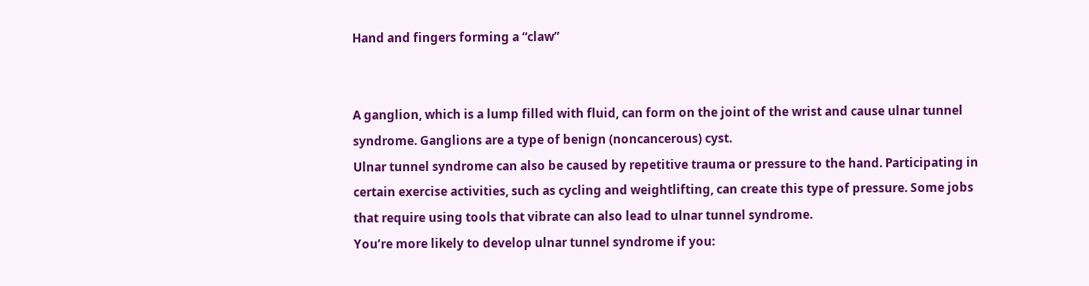Hand and fingers forming a “claw”


A ganglion, which is a lump filled with fluid, can form on the joint of the wrist and cause ulnar tunnel syndrome. Ganglions are a type of benign (noncancerous) cyst.
Ulnar tunnel syndrome can also be caused by repetitive trauma or pressure to the hand. Participating in certain exercise activities, such as cycling and weightlifting, can create this type of pressure. Some jobs that require using tools that vibrate can also lead to ulnar tunnel syndrome.
You’re more likely to develop ulnar tunnel syndrome if you: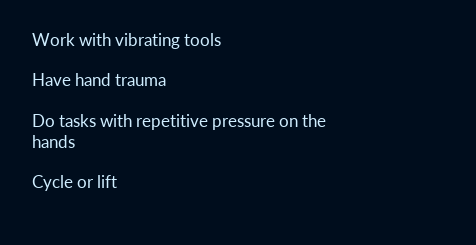Work with vibrating tools

Have hand trauma

Do tasks with repetitive pressure on the hands

Cycle or lift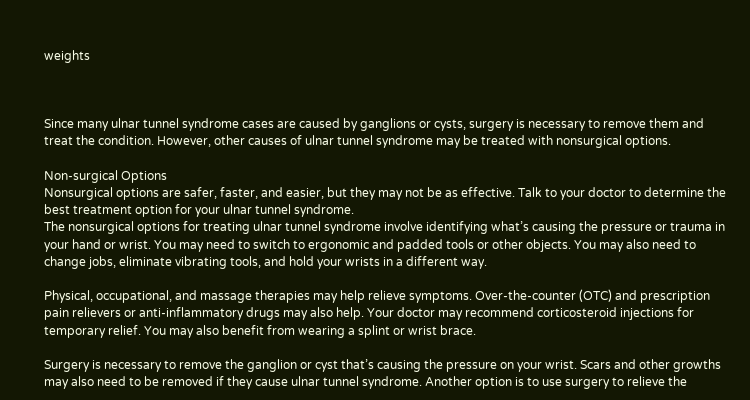weights



Since many ulnar tunnel syndrome cases are caused by ganglions or cysts, surgery is necessary to remove them and treat the condition. However, other causes of ulnar tunnel syndrome may be treated with nonsurgical options.

Non-surgical Options
Nonsurgical options are safer, faster, and easier, but they may not be as effective. Talk to your doctor to determine the best treatment option for your ulnar tunnel syndrome.
The nonsurgical options for treating ulnar tunnel syndrome involve identifying what’s causing the pressure or trauma in your hand or wrist. You may need to switch to ergonomic and padded tools or other objects. You may also need to change jobs, eliminate vibrating tools, and hold your wrists in a different way.

Physical, occupational, and massage therapies may help relieve symptoms. Over-the-counter (OTC) and prescription pain relievers or anti-inflammatory drugs may also help. Your doctor may recommend corticosteroid injections for temporary relief. You may also benefit from wearing a splint or wrist brace.

Surgery is necessary to remove the ganglion or cyst that’s causing the pressure on your wrist. Scars and other growths may also need to be removed if they cause ulnar tunnel syndrome. Another option is to use surgery to relieve the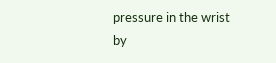pressure in the wrist by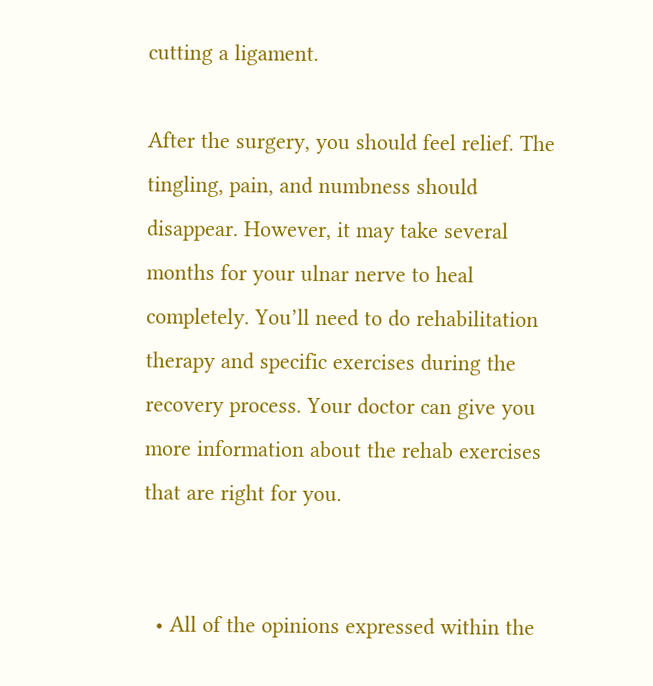cutting a ligament.

After the surgery, you should feel relief. The tingling, pain, and numbness should disappear. However, it may take several months for your ulnar nerve to heal completely. You’ll need to do rehabilitation therapy and specific exercises during the recovery process. Your doctor can give you more information about the rehab exercises that are right for you.


  • All of the opinions expressed within the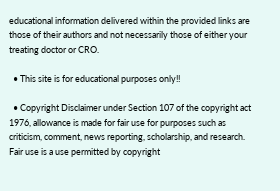educational information delivered within the provided links are those of their authors and not necessarily those of either your treating doctor or CRO.

  • This site is for educational purposes only!!

  • Copyright Disclaimer under Section 107 of the copyright act 1976, allowance is made for fair use for purposes such as criticism, comment, news reporting, scholarship, and research. Fair use is a use permitted by copyright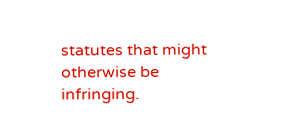statutes that might otherwise be infringing.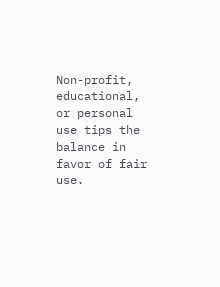Non-profit, educational, or personal use tips the balance in favor of fair use.